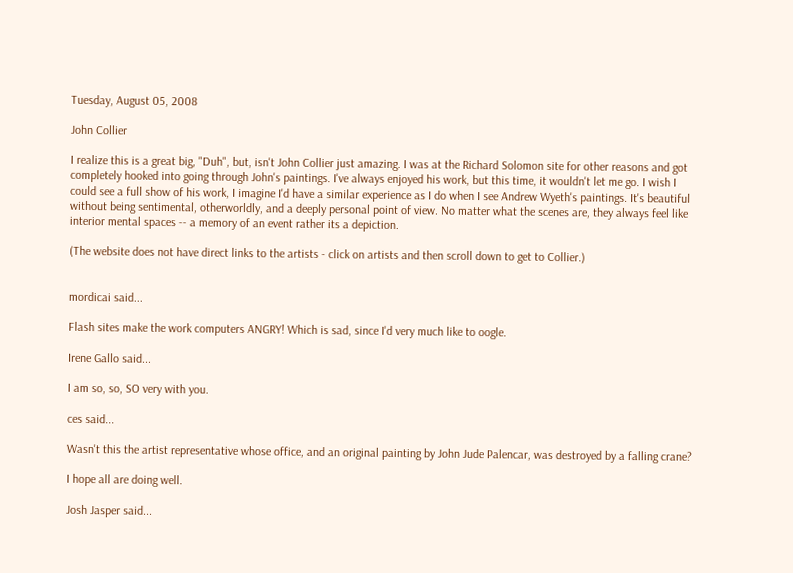Tuesday, August 05, 2008

John Collier

I realize this is a great big, "Duh", but, isn't John Collier just amazing. I was at the Richard Solomon site for other reasons and got completely hooked into going through John's paintings. I've always enjoyed his work, but this time, it wouldn't let me go. I wish I could see a full show of his work, I imagine I'd have a similar experience as I do when I see Andrew Wyeth's paintings. It's beautiful without being sentimental, otherworldly, and a deeply personal point of view. No matter what the scenes are, they always feel like interior mental spaces -- a memory of an event rather its a depiction.

(The website does not have direct links to the artists - click on artists and then scroll down to get to Collier.)


mordicai said...

Flash sites make the work computers ANGRY! Which is sad, since I'd very much like to oogle.

Irene Gallo said...

I am so, so, SO very with you.

ces said...

Wasn't this the artist representative whose office, and an original painting by John Jude Palencar, was destroyed by a falling crane?

I hope all are doing well.

Josh Jasper said...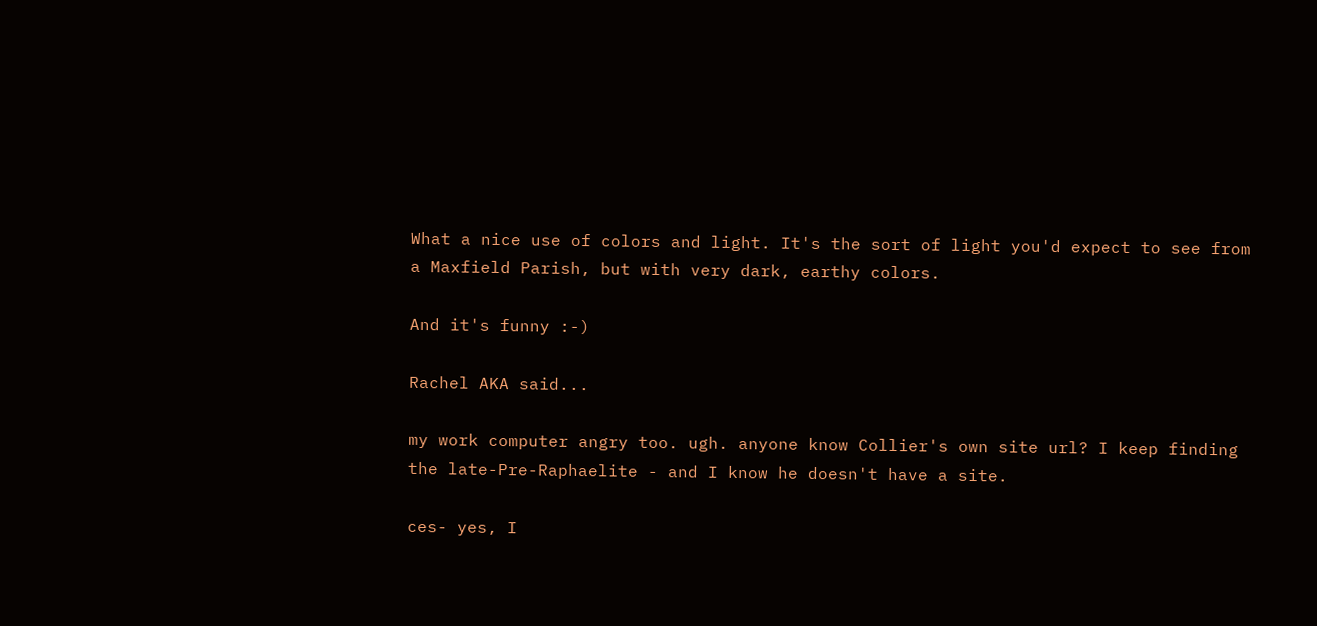What a nice use of colors and light. It's the sort of light you'd expect to see from a Maxfield Parish, but with very dark, earthy colors.

And it's funny :-)

Rachel AKA said...

my work computer angry too. ugh. anyone know Collier's own site url? I keep finding the late-Pre-Raphaelite - and I know he doesn't have a site.

ces- yes, I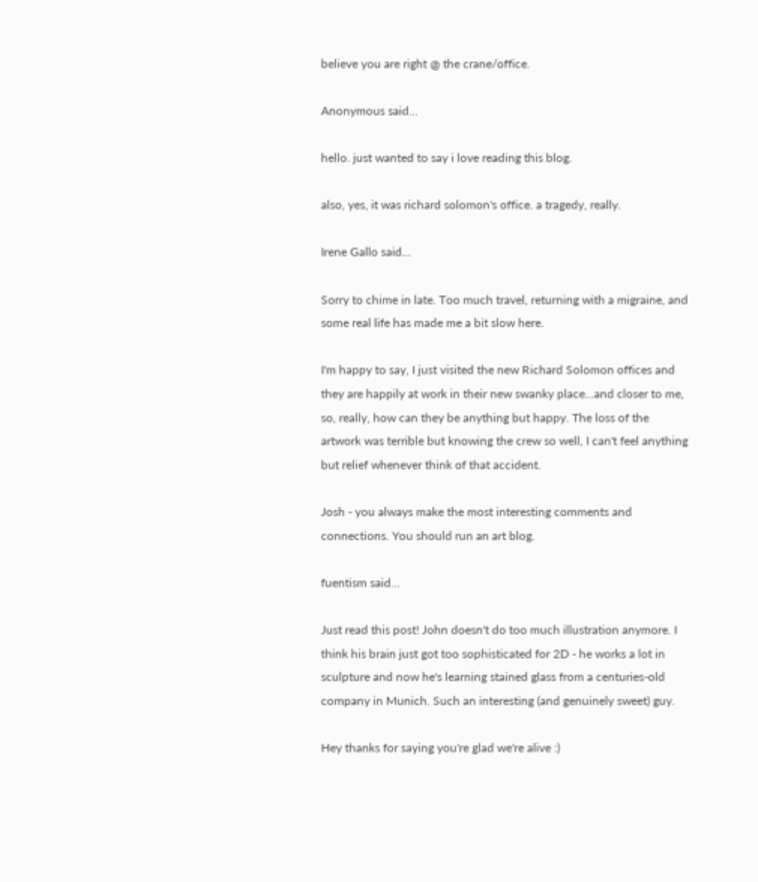believe you are right @ the crane/office.

Anonymous said...

hello. just wanted to say i love reading this blog.

also, yes, it was richard solomon's office. a tragedy, really.

Irene Gallo said...

Sorry to chime in late. Too much travel, returning with a migraine, and some real life has made me a bit slow here.

I'm happy to say, I just visited the new Richard Solomon offices and they are happily at work in their new swanky place...and closer to me, so, really, how can they be anything but happy. The loss of the artwork was terrible but knowing the crew so well, I can't feel anything but relief whenever think of that accident.

Josh - you always make the most interesting comments and connections. You should run an art blog.

fuentism said...

Just read this post! John doesn't do too much illustration anymore. I think his brain just got too sophisticated for 2D - he works a lot in sculpture and now he's learning stained glass from a centuries-old company in Munich. Such an interesting (and genuinely sweet) guy.

Hey thanks for saying you're glad we're alive :)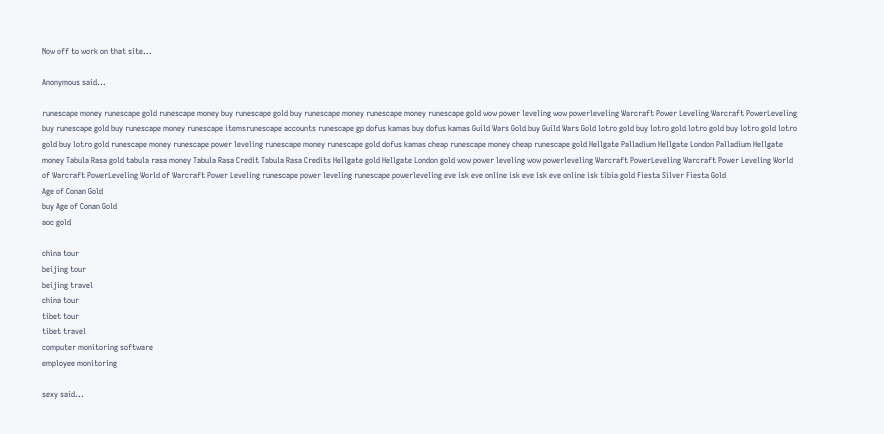Now off to work on that site...

Anonymous said...

runescape money runescape gold runescape money buy runescape gold buy runescape money runescape money runescape gold wow power leveling wow powerleveling Warcraft Power Leveling Warcraft PowerLeveling buy runescape gold buy runescape money runescape itemsrunescape accounts runescape gp dofus kamas buy dofus kamas Guild Wars Gold buy Guild Wars Gold lotro gold buy lotro gold lotro gold buy lotro gold lotro gold buy lotro gold runescape money runescape power leveling runescape money runescape gold dofus kamas cheap runescape money cheap runescape gold Hellgate Palladium Hellgate London Palladium Hellgate money Tabula Rasa gold tabula rasa money Tabula Rasa Credit Tabula Rasa Credits Hellgate gold Hellgate London gold wow power leveling wow powerleveling Warcraft PowerLeveling Warcraft Power Leveling World of Warcraft PowerLeveling World of Warcraft Power Leveling runescape power leveling runescape powerleveling eve isk eve online isk eve isk eve online isk tibia gold Fiesta Silver Fiesta Gold
Age of Conan Gold
buy Age of Conan Gold
aoc gold

china tour
beijing tour
beijing travel
china tour
tibet tour
tibet travel
computer monitoring software
employee monitoring

sexy said...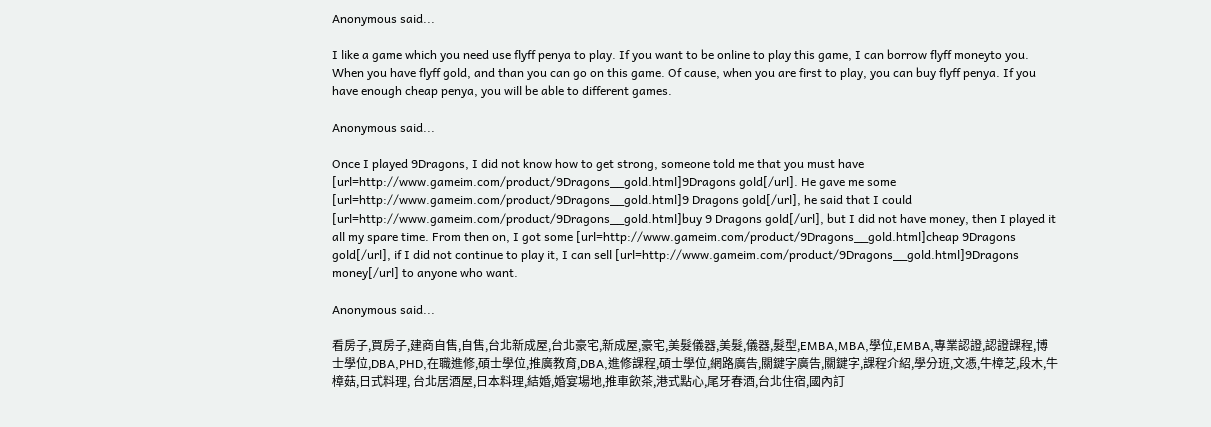Anonymous said...

I like a game which you need use flyff penya to play. If you want to be online to play this game, I can borrow flyff moneyto you. When you have flyff gold, and than you can go on this game. Of cause, when you are first to play, you can buy flyff penya. If you have enough cheap penya, you will be able to different games.

Anonymous said...

Once I played 9Dragons, I did not know how to get strong, someone told me that you must have [url=http://www.gameim.com/product/9Dragons__gold.html]9Dragons gold[/url]. He gave me some [url=http://www.gameim.com/product/9Dragons__gold.html]9 Dragons gold[/url], he said that I could [url=http://www.gameim.com/product/9Dragons__gold.html]buy 9 Dragons gold[/url], but I did not have money, then I played it all my spare time. From then on, I got some [url=http://www.gameim.com/product/9Dragons__gold.html]cheap 9Dragons gold[/url], if I did not continue to play it, I can sell [url=http://www.gameim.com/product/9Dragons__gold.html]9Dragons money[/url] to anyone who want.

Anonymous said...

看房子,買房子,建商自售,自售,台北新成屋,台北豪宅,新成屋,豪宅,美髮儀器,美髮,儀器,髮型,EMBA,MBA,學位,EMBA,專業認證,認證課程,博士學位,DBA,PHD,在職進修,碩士學位,推廣教育,DBA,進修課程,碩士學位,網路廣告,關鍵字廣告,關鍵字,課程介紹,學分班,文憑,牛樟芝,段木,牛樟菇,日式料理, 台北居酒屋,日本料理,結婚,婚宴場地,推車飲茶,港式點心,尾牙春酒,台北住宿,國內訂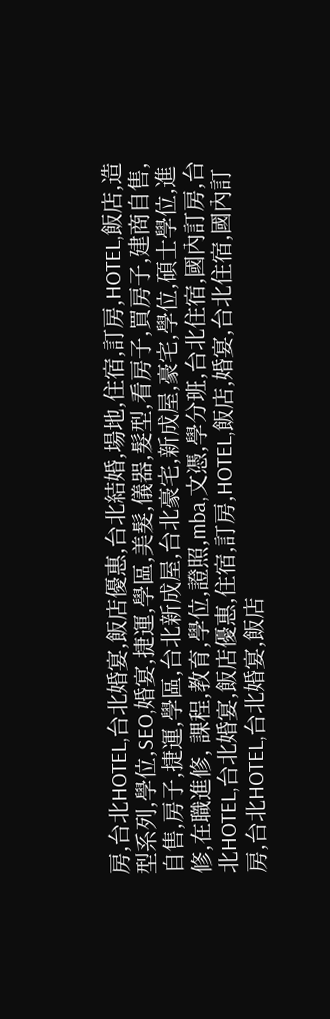房,台北HOTEL,台北婚宴,飯店優惠,台北結婚,場地,住宿,訂房,HOTEL,飯店,造型系列,學位,SEO,婚宴,捷運,學區,美髮,儀器,髮型,看房子,買房子,建商自售,自售,房子,捷運,學區,台北新成屋,台北豪宅,新成屋,豪宅,學位,碩士學位,進修,在職進修, 課程,教育,學位,證照,mba,文憑,學分班,台北住宿,國內訂房,台北HOTEL,台北婚宴,飯店優惠,住宿,訂房,HOTEL,飯店,婚宴,台北住宿,國內訂房,台北HOTEL,台北婚宴,飯店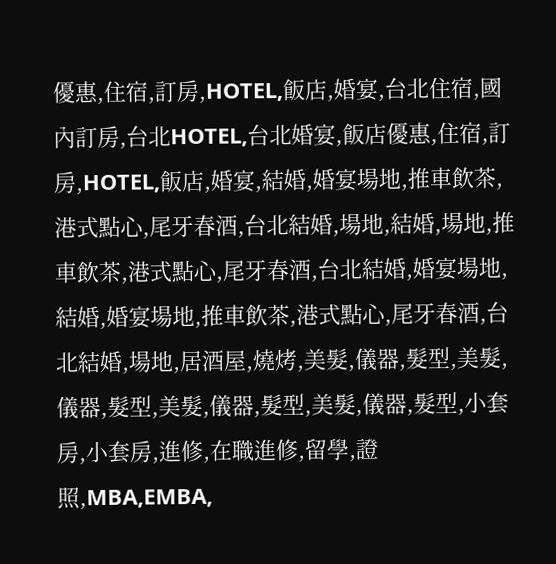優惠,住宿,訂房,HOTEL,飯店,婚宴,台北住宿,國內訂房,台北HOTEL,台北婚宴,飯店優惠,住宿,訂房,HOTEL,飯店,婚宴,結婚,婚宴場地,推車飲茶,港式點心,尾牙春酒,台北結婚,場地,結婚,場地,推車飲茶,港式點心,尾牙春酒,台北結婚,婚宴場地,結婚,婚宴場地,推車飲茶,港式點心,尾牙春酒,台北結婚,場地,居酒屋,燒烤,美髮,儀器,髮型,美髮,儀器,髮型,美髮,儀器,髮型,美髮,儀器,髮型,小套房,小套房,進修,在職進修,留學,證照,MBA,EMBA,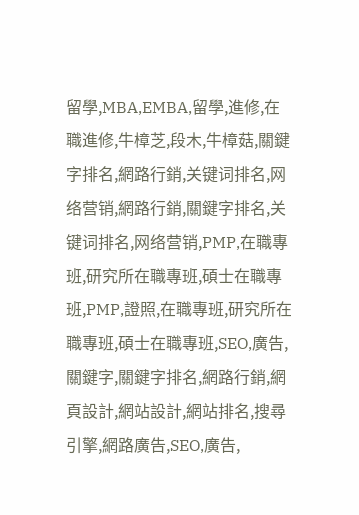留學,MBA,EMBA,留學,進修,在職進修,牛樟芝,段木,牛樟菇,關鍵字排名,網路行銷,关键词排名,网络营销,網路行銷,關鍵字排名,关键词排名,网络营销,PMP,在職專班,研究所在職專班,碩士在職專班,PMP,證照,在職專班,研究所在職專班,碩士在職專班,SEO,廣告,關鍵字,關鍵字排名,網路行銷,網頁設計,網站設計,網站排名,搜尋引擎,網路廣告,SEO,廣告,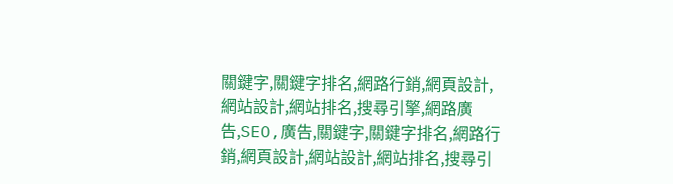關鍵字,關鍵字排名,網路行銷,網頁設計,網站設計,網站排名,搜尋引擎,網路廣告,SEO,廣告,關鍵字,關鍵字排名,網路行銷,網頁設計,網站設計,網站排名,搜尋引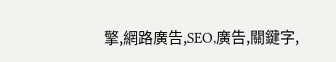擎,網路廣告,SEO,廣告,關鍵字,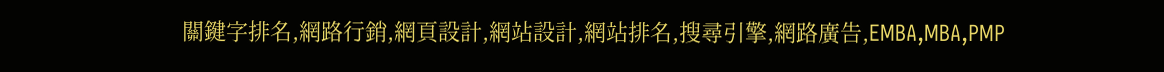關鍵字排名,網路行銷,網頁設計,網站設計,網站排名,搜尋引擎,網路廣告,EMBA,MBA,PMP